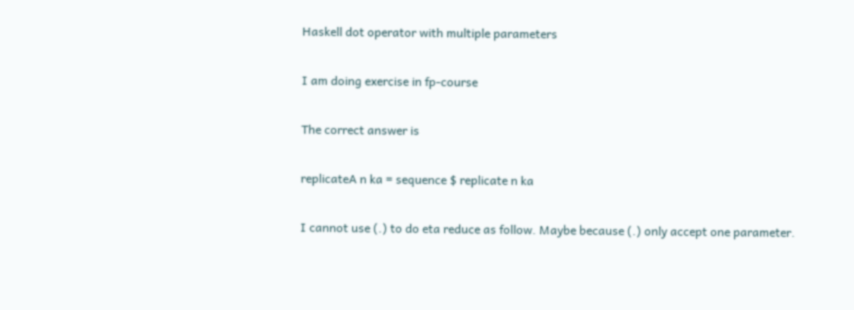Haskell dot operator with multiple parameters

I am doing exercise in fp-course

The correct answer is

replicateA n ka = sequence $ replicate n ka

I cannot use (.) to do eta reduce as follow. Maybe because (.) only accept one parameter.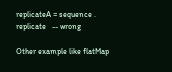replicateA = sequence . replicate   -- wrong

Other example like flatMap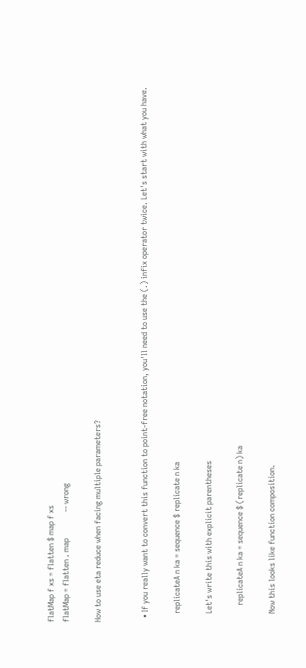flatMap f xs = flatten $ map f xs
flatMap = flatten . map             -- wrong

How to use eta reduce when facing multiple parameters?


  • If you really want to convert this function to point-free notation, you'll need to use the (.) infix operator twice. Let's start with what you have.

    replicateA n ka = sequence $ replicate n ka

    Let's write this with explicit parentheses

        replicateA n ka = sequence $ (replicate n) ka

    Now this looks like function composition.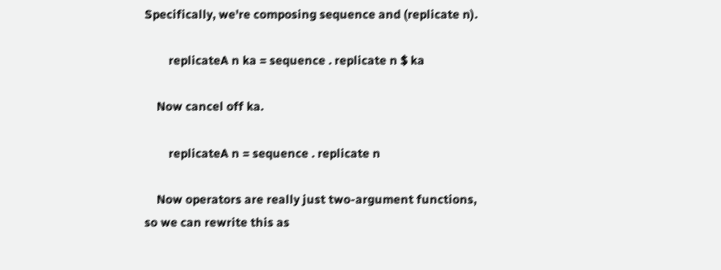Specifically, we're composing sequence and (replicate n).

        replicateA n ka = sequence . replicate n $ ka

    Now cancel off ka.

        replicateA n = sequence . replicate n

    Now operators are really just two-argument functions, so we can rewrite this as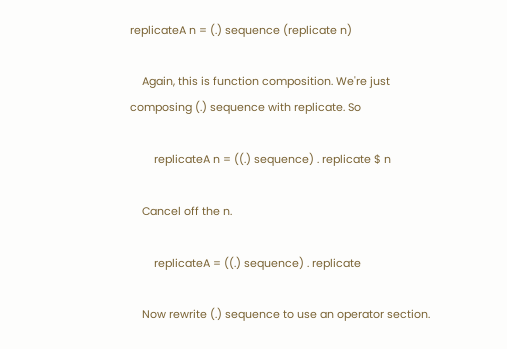replicateA n = (.) sequence (replicate n)

    Again, this is function composition. We're just composing (.) sequence with replicate. So

        replicateA n = ((.) sequence) . replicate $ n

    Cancel off the n.

        replicateA = ((.) sequence) . replicate

    Now rewrite (.) sequence to use an operator section.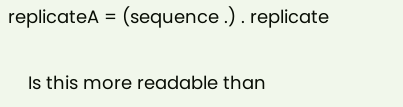replicateA = (sequence .) . replicate

    Is this more readable than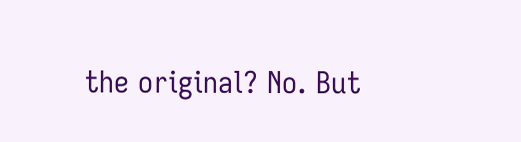the original? No. But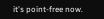it's point-free now.